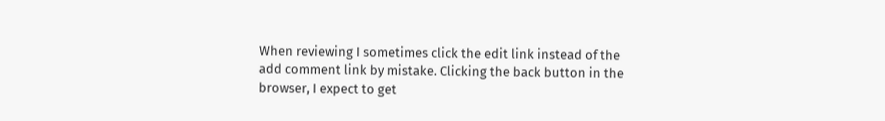When reviewing I sometimes click the edit link instead of the add comment link by mistake. Clicking the back button in the browser, I expect to get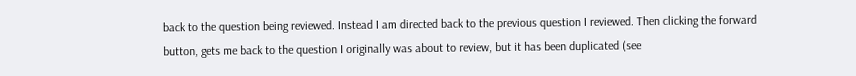back to the question being reviewed. Instead I am directed back to the previous question I reviewed. Then clicking the forward button, gets me back to the question I originally was about to review, but it has been duplicated (see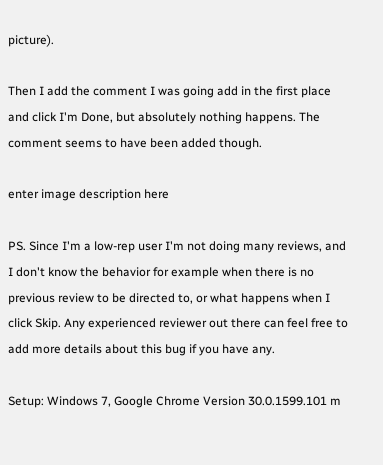picture).

Then I add the comment I was going add in the first place and click I'm Done, but absolutely nothing happens. The comment seems to have been added though.

enter image description here

PS. Since I'm a low-rep user I'm not doing many reviews, and I don't know the behavior for example when there is no previous review to be directed to, or what happens when I click Skip. Any experienced reviewer out there can feel free to add more details about this bug if you have any.

Setup: Windows 7, Google Chrome Version 30.0.1599.101 m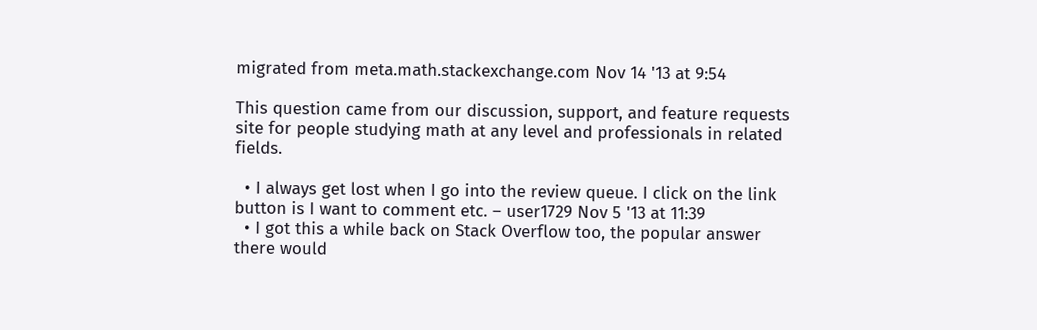migrated from meta.math.stackexchange.com Nov 14 '13 at 9:54

This question came from our discussion, support, and feature requests site for people studying math at any level and professionals in related fields.

  • I always get lost when I go into the review queue. I click on the link button is I want to comment etc. – user1729 Nov 5 '13 at 11:39
  • I got this a while back on Stack Overflow too, the popular answer there would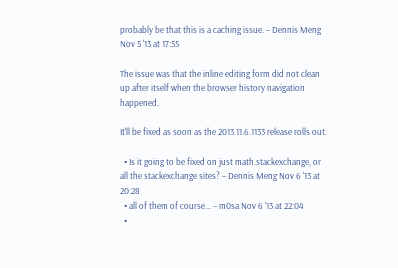probably be that this is a caching issue. – Dennis Meng Nov 5 '13 at 17:55

The issue was that the inline editing form did not clean up after itself when the browser history navigation happened.

It'll be fixed as soon as the 2013.11.6.1133 release rolls out.

  • Is it going to be fixed on just math.stackexchange, or all the stackexchange sites? – Dennis Meng Nov 6 '13 at 20:28
  • all of them of course... – m0sa Nov 6 '13 at 22:04
  •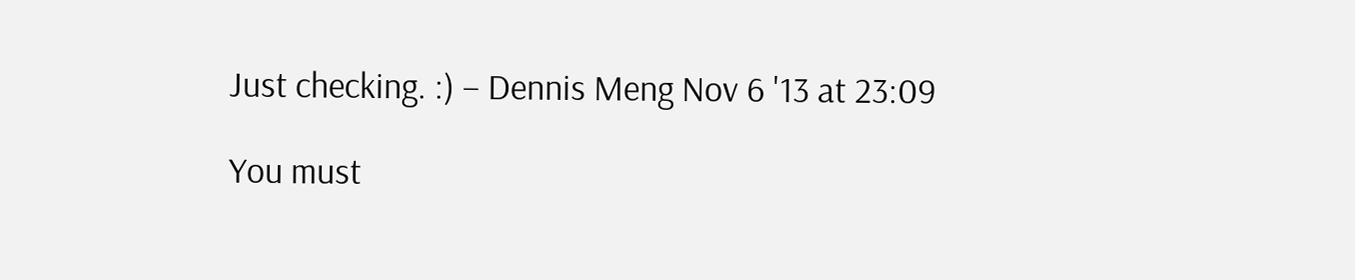Just checking. :) – Dennis Meng Nov 6 '13 at 23:09

You must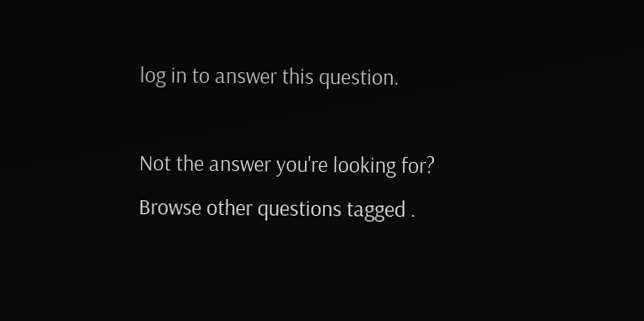log in to answer this question.

Not the answer you're looking for? Browse other questions tagged .